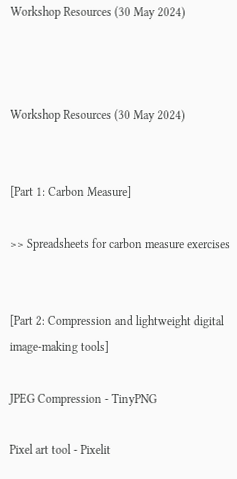Workshop Resources (30 May 2024)



Workshop Resources (30 May 2024)


[Part 1: Carbon Measure]

>> Spreadsheets for carbon measure exercises


[Part 2: Compression and lightweight digital image-making tools]

JPEG Compression - TinyPNG

Pixel art tool - Pixelit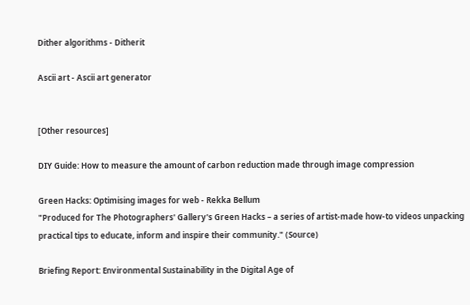Dither algorithms - Ditherit

Ascii art - Ascii art generator


[Other resources]

DIY Guide: How to measure the amount of carbon reduction made through image compression

Green Hacks: Optimising images for web - Rekka Bellum
"Produced for The Photographers' Gallery's Green Hacks – a series of artist-made how-to videos unpacking practical tips to educate, inform and inspire their community." (Source)

Briefing Report: Environmental Sustainability in the Digital Age of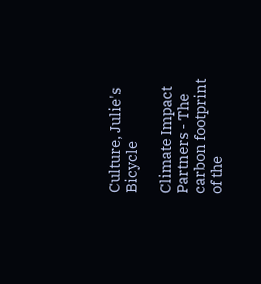Culture, Julie's Bicycle

Climate Impact Partners - The carbon footprint of the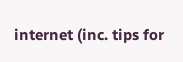internet (inc. tips for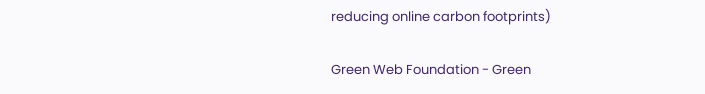reducing online carbon footprints)

Green Web Foundation - Green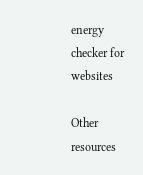energy checker for websites

Other resources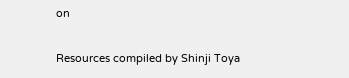on

Resources compiled by Shinji Toya